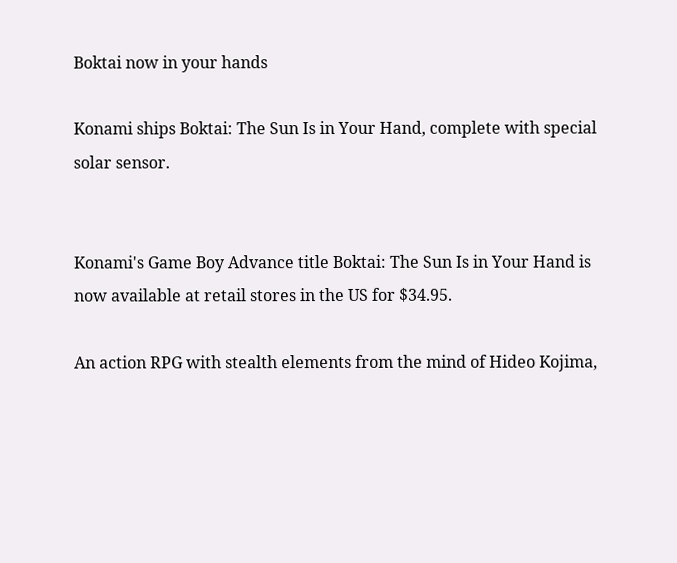Boktai now in your hands

Konami ships Boktai: The Sun Is in Your Hand, complete with special solar sensor.


Konami's Game Boy Advance title Boktai: The Sun Is in Your Hand is now available at retail stores in the US for $34.95.

An action RPG with stealth elements from the mind of Hideo Kojima,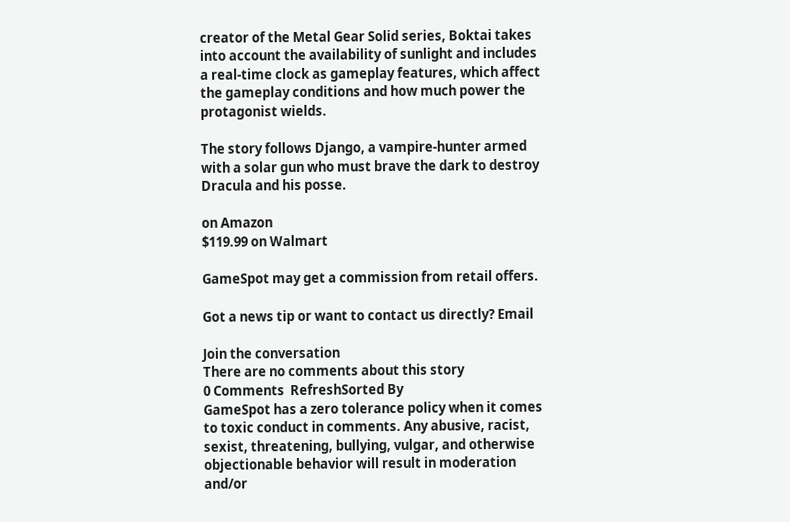creator of the Metal Gear Solid series, Boktai takes into account the availability of sunlight and includes a real-time clock as gameplay features, which affect the gameplay conditions and how much power the protagonist wields.

The story follows Django, a vampire-hunter armed with a solar gun who must brave the dark to destroy Dracula and his posse.

on Amazon
$119.99 on Walmart

GameSpot may get a commission from retail offers.

Got a news tip or want to contact us directly? Email

Join the conversation
There are no comments about this story
0 Comments  RefreshSorted By
GameSpot has a zero tolerance policy when it comes to toxic conduct in comments. Any abusive, racist, sexist, threatening, bullying, vulgar, and otherwise objectionable behavior will result in moderation and/or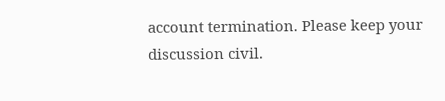account termination. Please keep your discussion civil.